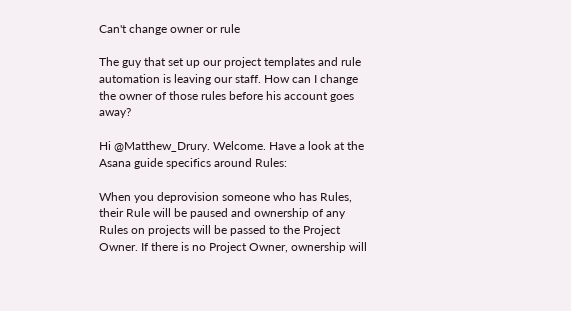Can't change owner or rule

The guy that set up our project templates and rule automation is leaving our staff. How can I change the owner of those rules before his account goes away?

Hi @Matthew_Drury. Welcome. Have a look at the Asana guide specifics around Rules:

When you deprovision someone who has Rules, their Rule will be paused and ownership of any Rules on projects will be passed to the Project Owner. If there is no Project Owner, ownership will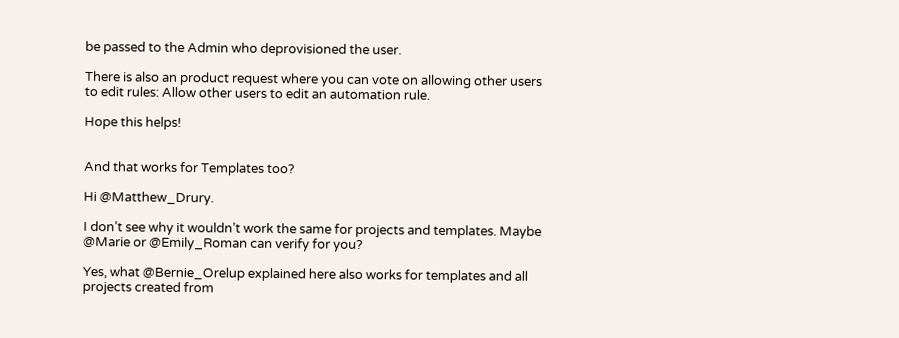be passed to the Admin who deprovisioned the user.

There is also an product request where you can vote on allowing other users to edit rules: Allow other users to edit an automation rule.

Hope this helps!


And that works for Templates too?

Hi @Matthew_Drury.

I don’t see why it wouldn’t work the same for projects and templates. Maybe @Marie or @Emily_Roman can verify for you?

Yes, what @Bernie_Orelup explained here also works for templates and all projects created from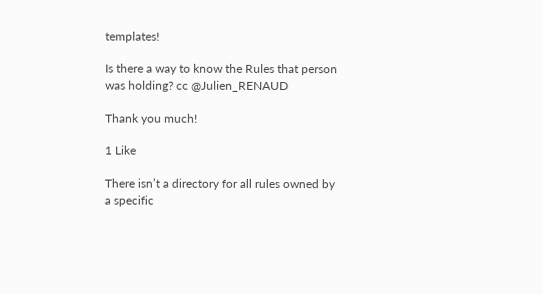templates!

Is there a way to know the Rules that person was holding? cc @Julien_RENAUD

Thank you much!

1 Like

There isn’t a directory for all rules owned by a specific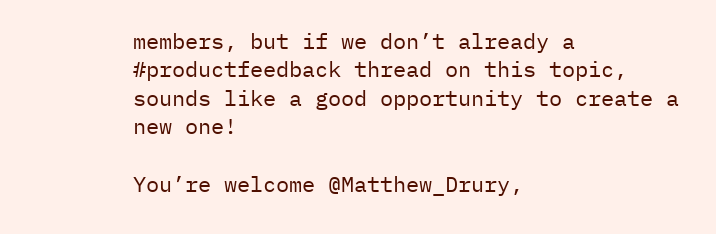members, but if we don’t already a #productfeedback thread on this topic, sounds like a good opportunity to create a new one!

You’re welcome @Matthew_Drury,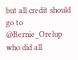but all credit should go to @Bernie_Orelup who did all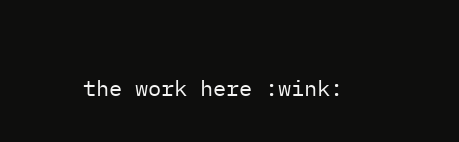the work here :wink: